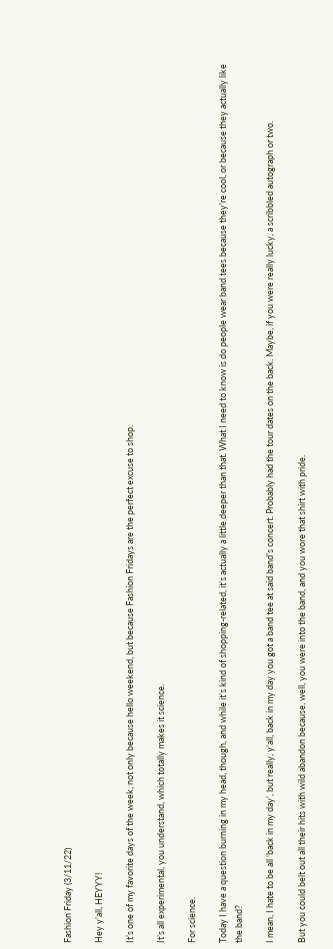Fashion Friday (3/11/22)

Hey y’all, HEYYY!

It’s one of my favorite days of the week, not only because hello weekend, but because Fashion Fridays are the perfect excuse to shop.

It’s all experimental, you understand, which totally makes it science.

For science.

Today I have a question burning in my head, though, and while it’s kind of shopping-related, it’s actually a little deeper than that. What I need to know is do people wear band tees because they’re cool, or because they actually like the band?

I mean, I hate to be all ‘back in my day’, but really, y’all, back in my day you got a band tee at said band’s concert. Probably had the tour dates on the back. Maybe, if you were really lucky, a scribbled autograph or two.

But you could belt out all their hits with wild abandon because, well, you were into the band, and you wore that shirt with pride.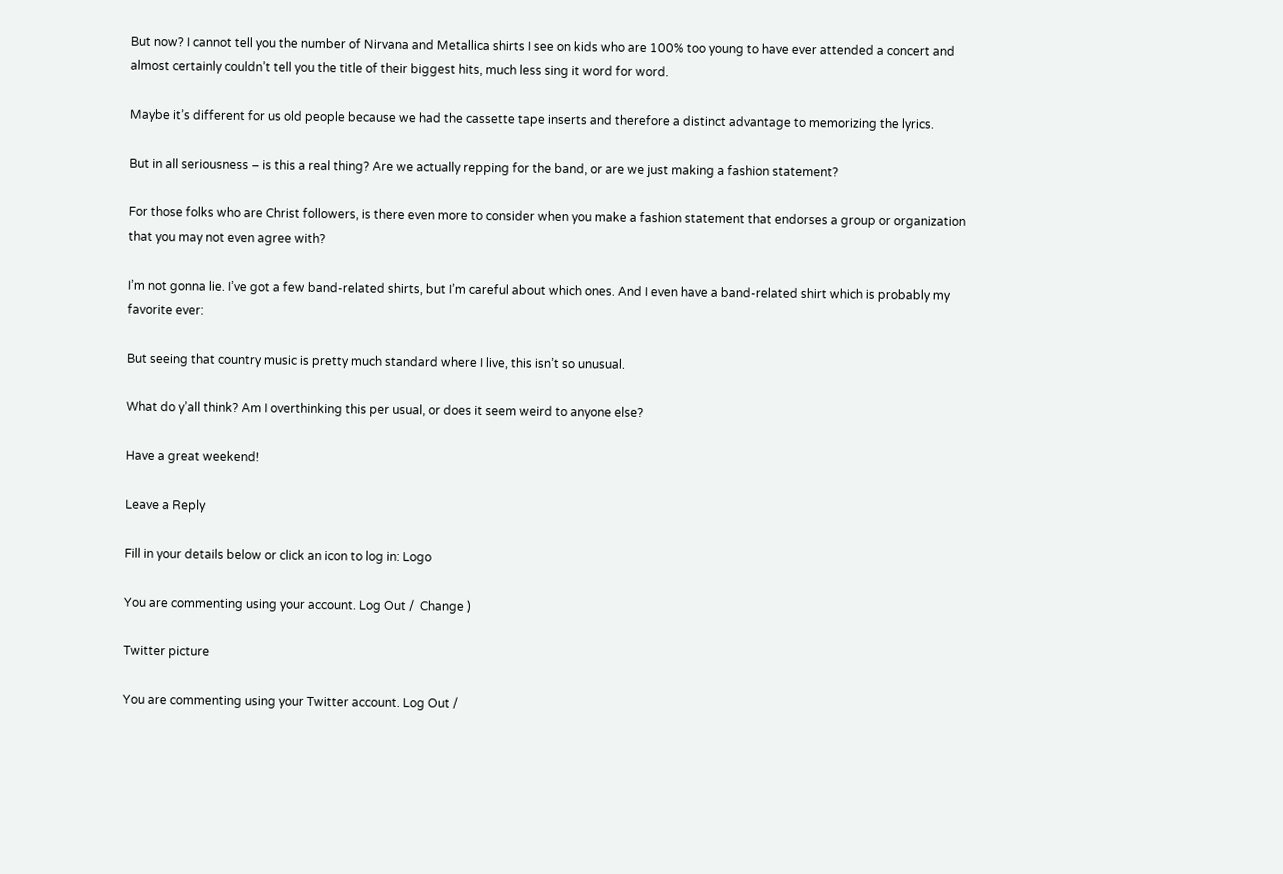But now? I cannot tell you the number of Nirvana and Metallica shirts I see on kids who are 100% too young to have ever attended a concert and almost certainly couldn’t tell you the title of their biggest hits, much less sing it word for word.

Maybe it’s different for us old people because we had the cassette tape inserts and therefore a distinct advantage to memorizing the lyrics.

But in all seriousness – is this a real thing? Are we actually repping for the band, or are we just making a fashion statement?

For those folks who are Christ followers, is there even more to consider when you make a fashion statement that endorses a group or organization that you may not even agree with?

I’m not gonna lie. I’ve got a few band-related shirts, but I’m careful about which ones. And I even have a band-related shirt which is probably my favorite ever:

But seeing that country music is pretty much standard where I live, this isn’t so unusual.

What do y’all think? Am I overthinking this per usual, or does it seem weird to anyone else?

Have a great weekend!

Leave a Reply

Fill in your details below or click an icon to log in: Logo

You are commenting using your account. Log Out /  Change )

Twitter picture

You are commenting using your Twitter account. Log Out /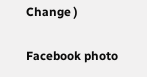Change )

Facebook photo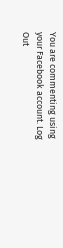You are commenting using your Facebook account. Log Out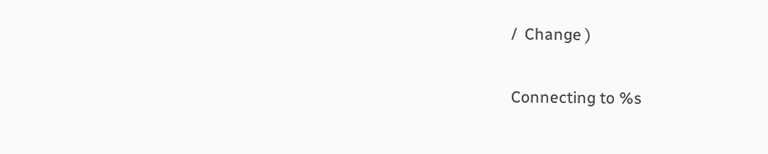/  Change )

Connecting to %s